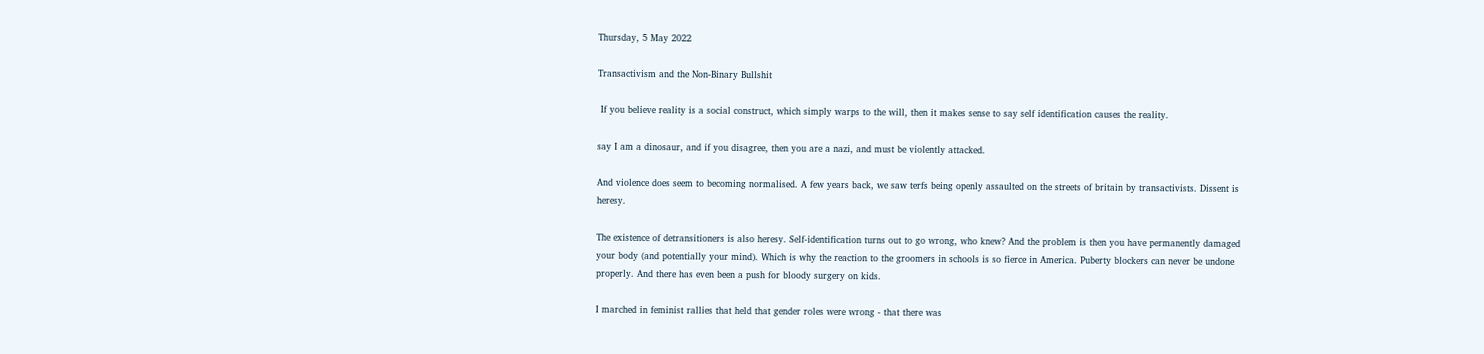Thursday, 5 May 2022

Transactivism and the Non-Binary Bullshit

 If you believe reality is a social construct, which simply warps to the will, then it makes sense to say self identification causes the reality.

say I am a dinosaur, and if you disagree, then you are a nazi, and must be violently attacked.

And violence does seem to becoming normalised. A few years back, we saw terfs being openly assaulted on the streets of britain by transactivists. Dissent is heresy.

The existence of detransitioners is also heresy. Self-identification turns out to go wrong, who knew? And the problem is then you have permanently damaged your body (and potentially your mind). Which is why the reaction to the groomers in schools is so fierce in America. Puberty blockers can never be undone properly. And there has even been a push for bloody surgery on kids.

I marched in feminist rallies that held that gender roles were wrong - that there was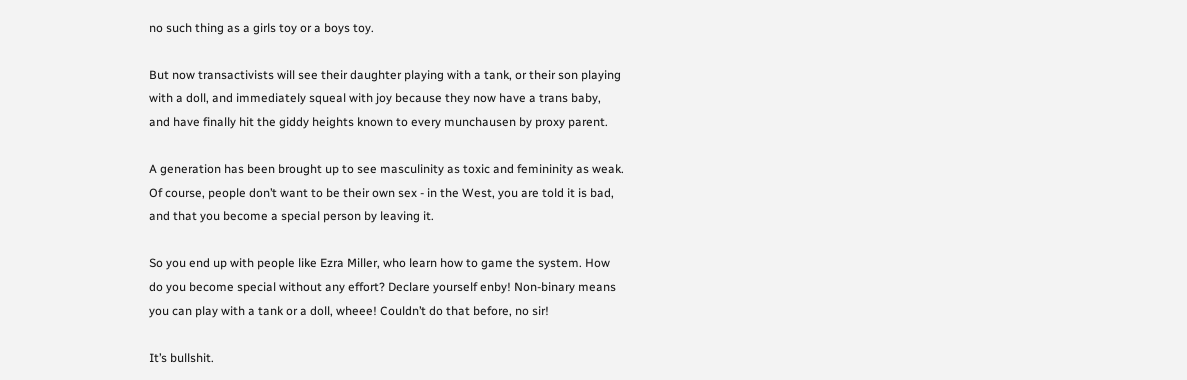no such thing as a girls toy or a boys toy.

But now transactivists will see their daughter playing with a tank, or their son playing with a doll, and immediately squeal with joy because they now have a trans baby, and have finally hit the giddy heights known to every munchausen by proxy parent.

A generation has been brought up to see masculinity as toxic and femininity as weak. Of course, people don’t want to be their own sex - in the West, you are told it is bad, and that you become a special person by leaving it.

So you end up with people like Ezra Miller, who learn how to game the system. How do you become special without any effort? Declare yourself enby! Non-binary means you can play with a tank or a doll, wheee! Couldn’t do that before, no sir!

It’s bullshit.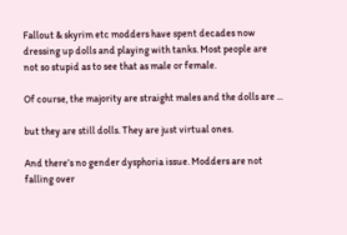Fallout & skyrim etc modders have spent decades now dressing up dolls and playing with tanks. Most people are not so stupid as to see that as male or female.

Of course, the majority are straight males and the dolls are ...

but they are still dolls. They are just virtual ones.

And there’s no gender dysphoria issue. Modders are not falling over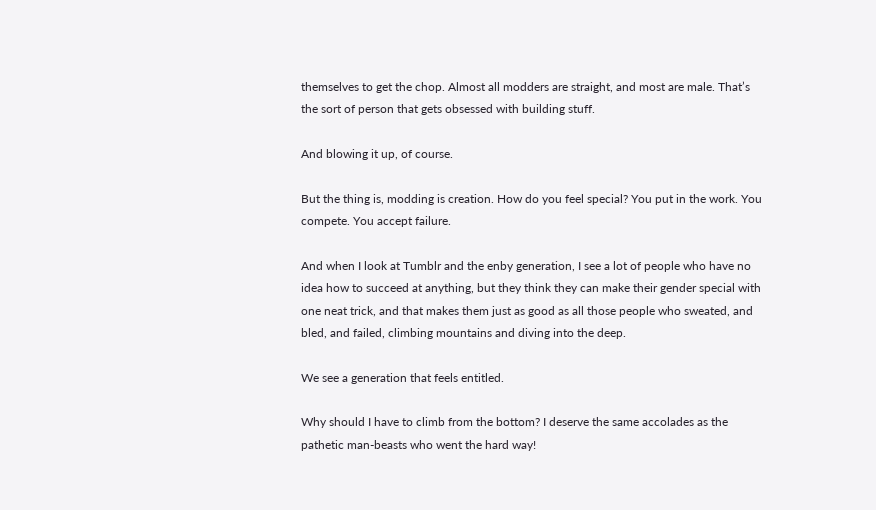themselves to get the chop. Almost all modders are straight, and most are male. That’s the sort of person that gets obsessed with building stuff.

And blowing it up, of course.

But the thing is, modding is creation. How do you feel special? You put in the work. You compete. You accept failure.

And when I look at Tumblr and the enby generation, I see a lot of people who have no idea how to succeed at anything, but they think they can make their gender special with one neat trick, and that makes them just as good as all those people who sweated, and bled, and failed, climbing mountains and diving into the deep.

We see a generation that feels entitled.

Why should I have to climb from the bottom? I deserve the same accolades as the pathetic man-beasts who went the hard way!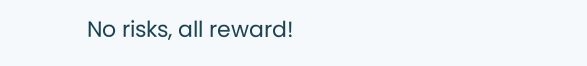No risks, all reward!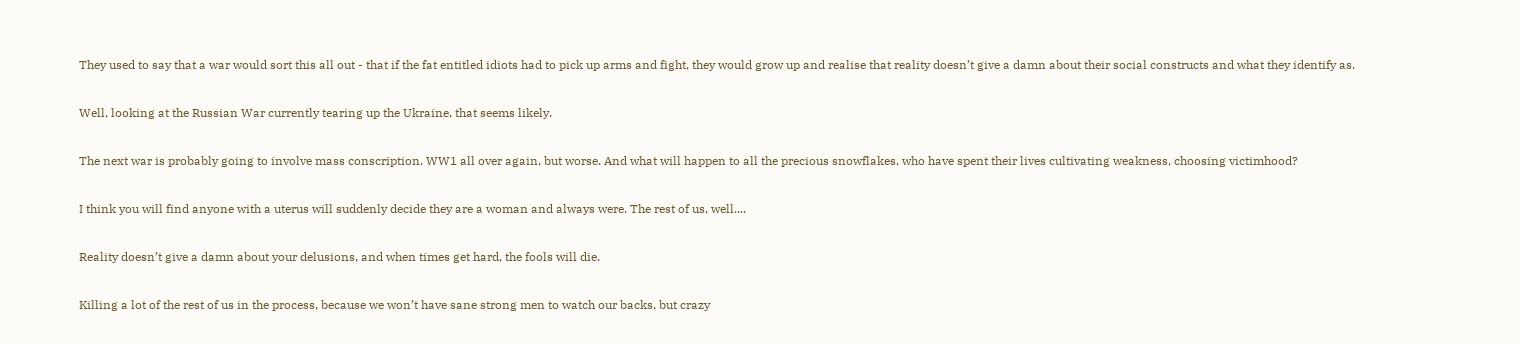They used to say that a war would sort this all out - that if the fat entitled idiots had to pick up arms and fight, they would grow up and realise that reality doesn’t give a damn about their social constructs and what they identify as.

Well, looking at the Russian War currently tearing up the Ukraine, that seems likely.

The next war is probably going to involve mass conscription. WW1 all over again, but worse. And what will happen to all the precious snowflakes, who have spent their lives cultivating weakness, choosing victimhood?

I think you will find anyone with a uterus will suddenly decide they are a woman and always were. The rest of us, well....

Reality doesn’t give a damn about your delusions, and when times get hard, the fools will die.

Killing a lot of the rest of us in the process, because we won’t have sane strong men to watch our backs, but crazy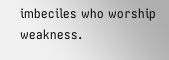imbeciles who worship weakness.